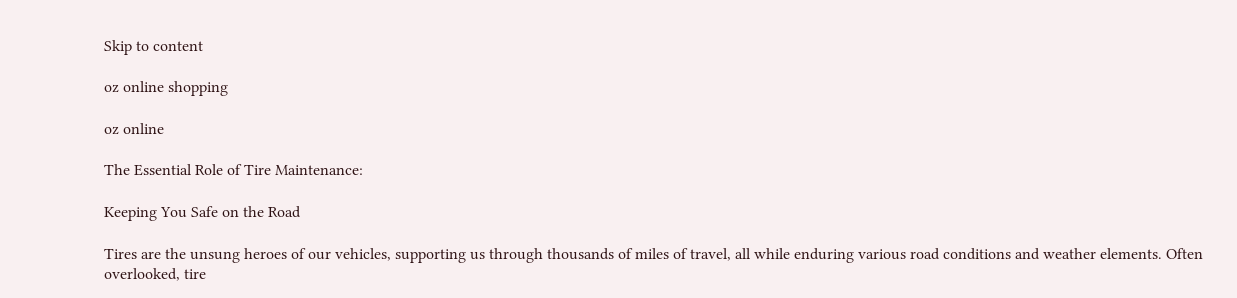Skip to content

oz online shopping

oz online

The Essential Role of Tire Maintenance:

Keeping You Safe on the Road

Tires are the unsung heroes of our vehicles, supporting us through thousands of miles of travel, all while enduring various road conditions and weather elements. Often overlooked, tire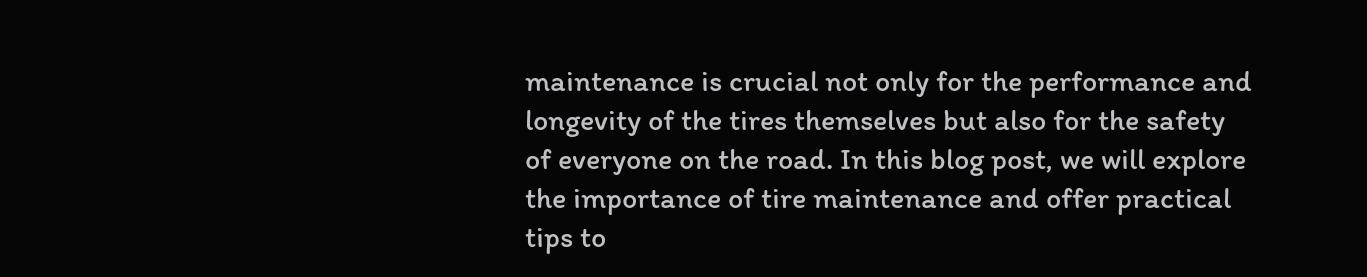maintenance is crucial not only for the performance and longevity of the tires themselves but also for the safety of everyone on the road. In this blog post, we will explore the importance of tire maintenance and offer practical tips to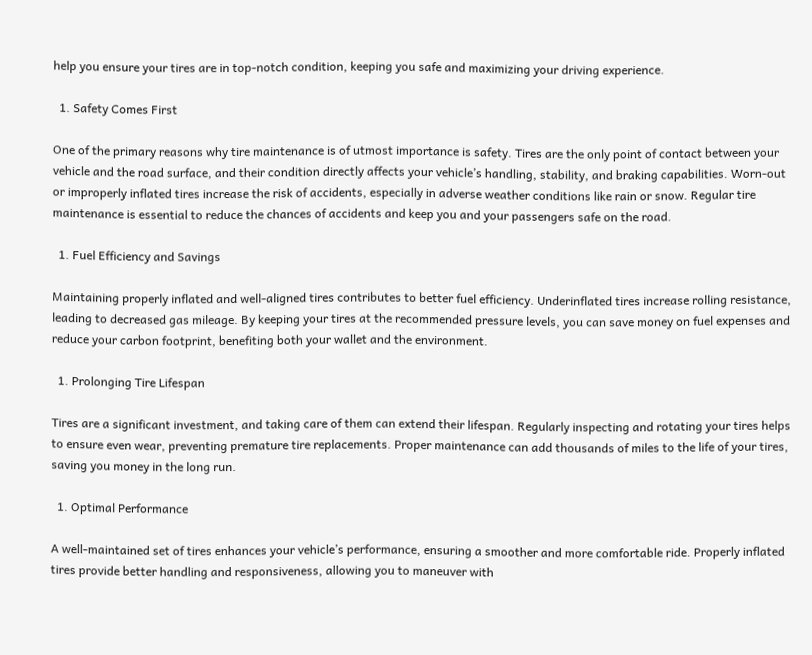help you ensure your tires are in top-notch condition, keeping you safe and maximizing your driving experience.

  1. Safety Comes First

One of the primary reasons why tire maintenance is of utmost importance is safety. Tires are the only point of contact between your vehicle and the road surface, and their condition directly affects your vehicle’s handling, stability, and braking capabilities. Worn-out or improperly inflated tires increase the risk of accidents, especially in adverse weather conditions like rain or snow. Regular tire maintenance is essential to reduce the chances of accidents and keep you and your passengers safe on the road.

  1. Fuel Efficiency and Savings

Maintaining properly inflated and well-aligned tires contributes to better fuel efficiency. Underinflated tires increase rolling resistance, leading to decreased gas mileage. By keeping your tires at the recommended pressure levels, you can save money on fuel expenses and reduce your carbon footprint, benefiting both your wallet and the environment.

  1. Prolonging Tire Lifespan

Tires are a significant investment, and taking care of them can extend their lifespan. Regularly inspecting and rotating your tires helps to ensure even wear, preventing premature tire replacements. Proper maintenance can add thousands of miles to the life of your tires, saving you money in the long run.

  1. Optimal Performance

A well-maintained set of tires enhances your vehicle’s performance, ensuring a smoother and more comfortable ride. Properly inflated tires provide better handling and responsiveness, allowing you to maneuver with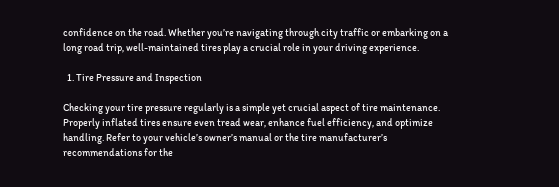confidence on the road. Whether you’re navigating through city traffic or embarking on a long road trip, well-maintained tires play a crucial role in your driving experience.

  1. Tire Pressure and Inspection

Checking your tire pressure regularly is a simple yet crucial aspect of tire maintenance. Properly inflated tires ensure even tread wear, enhance fuel efficiency, and optimize handling. Refer to your vehicle’s owner’s manual or the tire manufacturer’s recommendations for the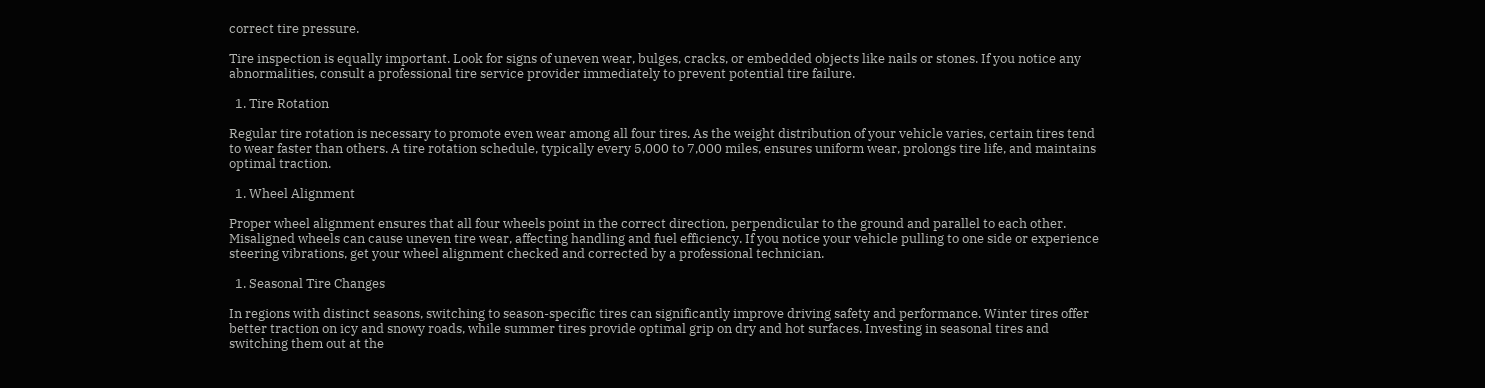correct tire pressure.

Tire inspection is equally important. Look for signs of uneven wear, bulges, cracks, or embedded objects like nails or stones. If you notice any abnormalities, consult a professional tire service provider immediately to prevent potential tire failure.

  1. Tire Rotation

Regular tire rotation is necessary to promote even wear among all four tires. As the weight distribution of your vehicle varies, certain tires tend to wear faster than others. A tire rotation schedule, typically every 5,000 to 7,000 miles, ensures uniform wear, prolongs tire life, and maintains optimal traction.

  1. Wheel Alignment

Proper wheel alignment ensures that all four wheels point in the correct direction, perpendicular to the ground and parallel to each other. Misaligned wheels can cause uneven tire wear, affecting handling and fuel efficiency. If you notice your vehicle pulling to one side or experience steering vibrations, get your wheel alignment checked and corrected by a professional technician.

  1. Seasonal Tire Changes

In regions with distinct seasons, switching to season-specific tires can significantly improve driving safety and performance. Winter tires offer better traction on icy and snowy roads, while summer tires provide optimal grip on dry and hot surfaces. Investing in seasonal tires and switching them out at the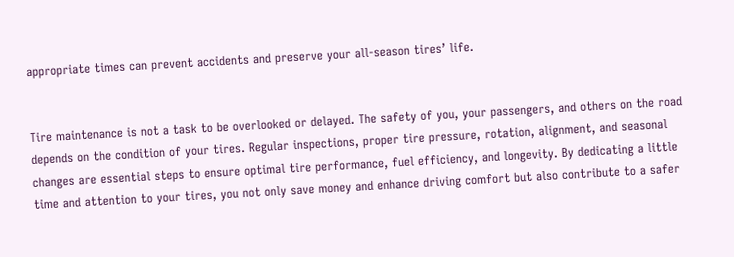appropriate times can prevent accidents and preserve your all-season tires’ life.


Tire maintenance is not a task to be overlooked or delayed. The safety of you, your passengers, and others on the road depends on the condition of your tires. Regular inspections, proper tire pressure, rotation, alignment, and seasonal changes are essential steps to ensure optimal tire performance, fuel efficiency, and longevity. By dedicating a little time and attention to your tires, you not only save money and enhance driving comfort but also contribute to a safer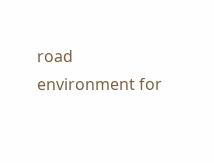road environment for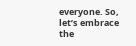everyone. So, let’s embrace the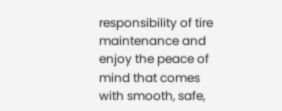responsibility of tire maintenance and enjoy the peace of mind that comes with smooth, safe,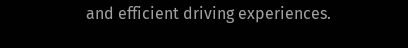and efficient driving experiences.